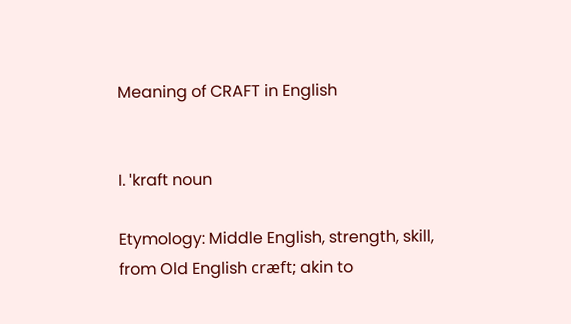Meaning of CRAFT in English


I. ˈkraft noun

Etymology: Middle English, strength, skill, from Old English cræft; akin to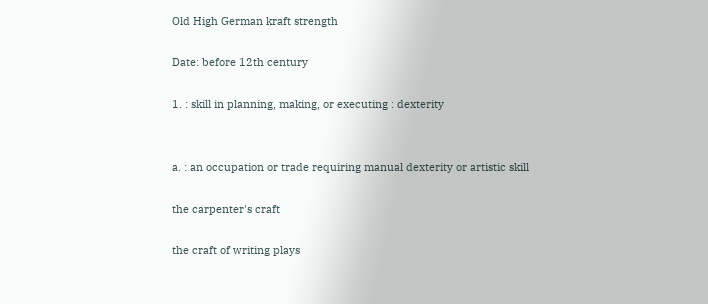Old High German kraft strength

Date: before 12th century

1. : skill in planning, making, or executing : dexterity


a. : an occupation or trade requiring manual dexterity or artistic skill

the carpenter's craft

the craft of writing plays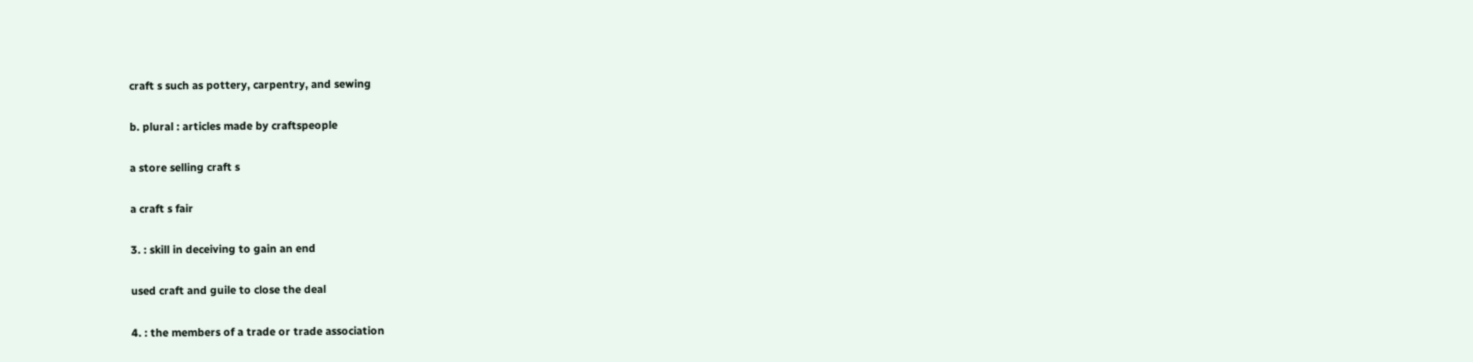craft s such as pottery, carpentry, and sewing

b. plural : articles made by craftspeople

a store selling craft s

a craft s fair

3. : skill in deceiving to gain an end

used craft and guile to close the deal

4. : the members of a trade or trade association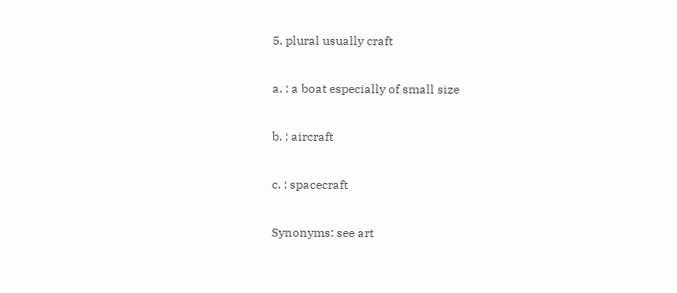5. plural usually craft

a. : a boat especially of small size

b. : aircraft

c. : spacecraft

Synonyms: see art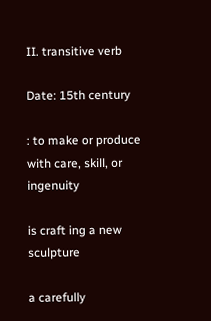II. transitive verb

Date: 15th century

: to make or produce with care, skill, or ingenuity

is craft ing a new sculpture

a carefully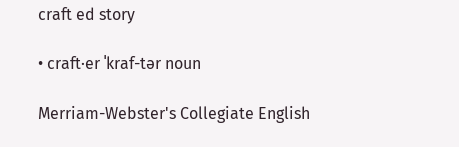craft ed story

• craft·er ˈkraf-tər noun

Merriam-Webster's Collegiate English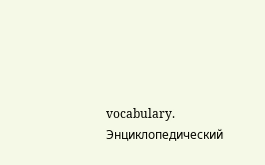vocabulary.      Энциклопедический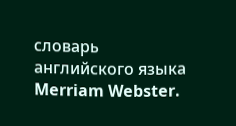словарь английского языка Merriam Webster.